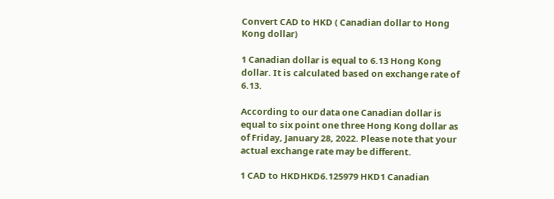Convert CAD to HKD ( Canadian dollar to Hong Kong dollar)

1 Canadian dollar is equal to 6.13 Hong Kong dollar. It is calculated based on exchange rate of 6.13.

According to our data one Canadian dollar is equal to six point one three Hong Kong dollar as of Friday, January 28, 2022. Please note that your actual exchange rate may be different.

1 CAD to HKDHKD6.125979 HKD1 Canadian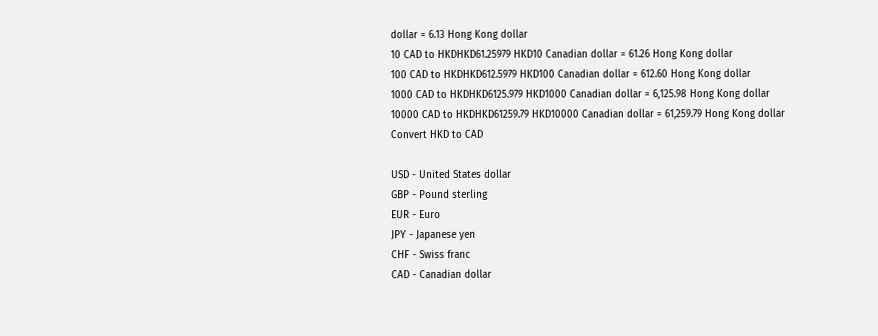dollar = 6.13 Hong Kong dollar
10 CAD to HKDHKD61.25979 HKD10 Canadian dollar = 61.26 Hong Kong dollar
100 CAD to HKDHKD612.5979 HKD100 Canadian dollar = 612.60 Hong Kong dollar
1000 CAD to HKDHKD6125.979 HKD1000 Canadian dollar = 6,125.98 Hong Kong dollar
10000 CAD to HKDHKD61259.79 HKD10000 Canadian dollar = 61,259.79 Hong Kong dollar
Convert HKD to CAD

USD - United States dollar
GBP - Pound sterling
EUR - Euro
JPY - Japanese yen
CHF - Swiss franc
CAD - Canadian dollar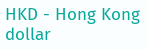HKD - Hong Kong dollar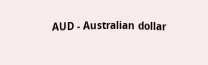AUD - Australian dollar